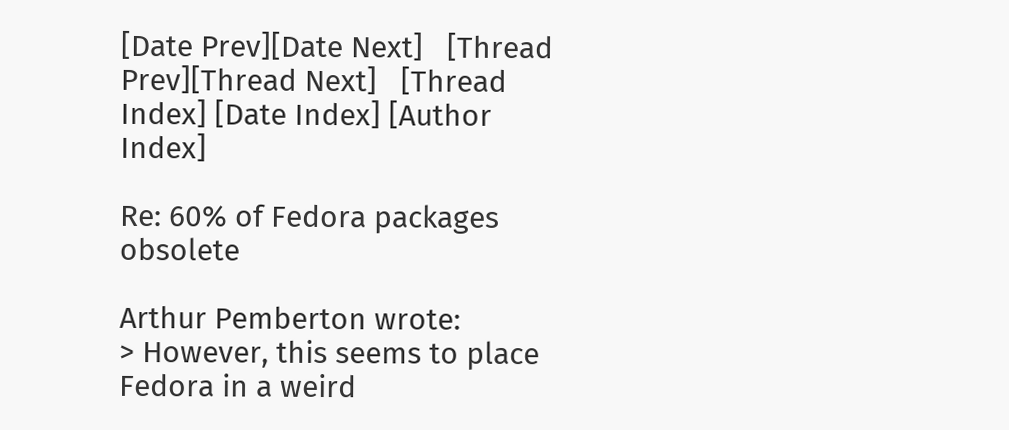[Date Prev][Date Next]   [Thread Prev][Thread Next]   [Thread Index] [Date Index] [Author Index]

Re: 60% of Fedora packages obsolete

Arthur Pemberton wrote:
> However, this seems to place Fedora in a weird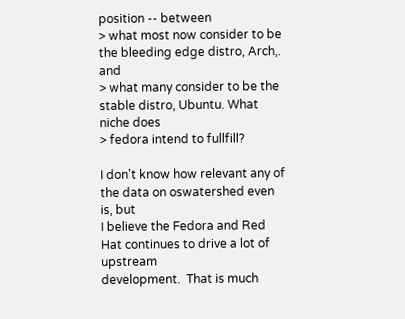position -- between
> what most now consider to be the bleeding edge distro, Arch,. and
> what many consider to be the stable distro, Ubuntu. What niche does
> fedora intend to fullfill?

I don't know how relevant any of the data on oswatershed even is, but
I believe the Fedora and Red Hat continues to drive a lot of upstream
development.  That is much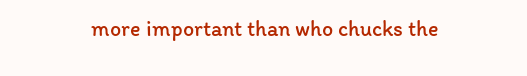more important than who chucks the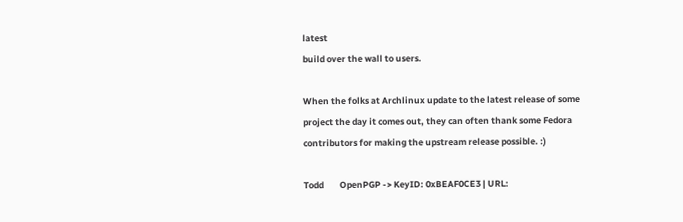latest
build over the wall to users.

When the folks at Archlinux update to the latest release of some
project the day it comes out, they can often thank some Fedora
contributors for making the upstream release possible. :)

Todd        OpenPGP -> KeyID: 0xBEAF0CE3 | URL: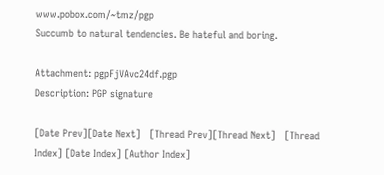www.pobox.com/~tmz/pgp
Succumb to natural tendencies. Be hateful and boring.

Attachment: pgpFjVAvc24df.pgp
Description: PGP signature

[Date Prev][Date Next]   [Thread Prev][Thread Next]   [Thread Index] [Date Index] [Author Index]